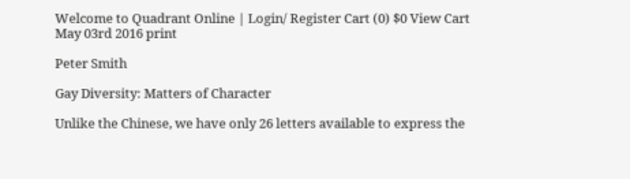Welcome to Quadrant Online | Login/ Register Cart (0) $0 View Cart
May 03rd 2016 print

Peter Smith

Gay Diversity: Matters of Character

Unlike the Chinese, we have only 26 letters available to express the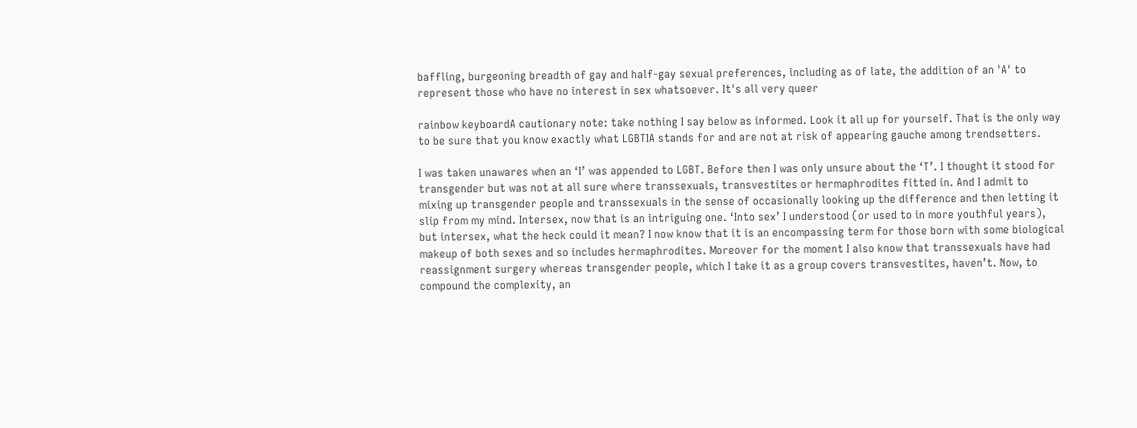baffling, burgeoning breadth of gay and half-gay sexual preferences, including as of late, the addition of an 'A' to represent those who have no interest in sex whatsoever. It's all very queer

rainbow keyboardA cautionary note: take nothing I say below as informed. Look it all up for yourself. That is the only way to be sure that you know exactly what LGBTIA stands for and are not at risk of appearing gauche among trendsetters.

I was taken unawares when an ‘I’ was appended to LGBT. Before then I was only unsure about the ‘T’. I thought it stood for transgender but was not at all sure where transsexuals, transvestites or hermaphrodites fitted in. And I admit to mixing up transgender people and transsexuals in the sense of occasionally looking up the difference and then letting it slip from my mind. Intersex, now that is an intriguing one. ‘Into sex’ I understood (or used to in more youthful years), but intersex, what the heck could it mean? I now know that it is an encompassing term for those born with some biological makeup of both sexes and so includes hermaphrodites. Moreover for the moment I also know that transsexuals have had reassignment surgery whereas transgender people, which I take it as a group covers transvestites, haven’t. Now, to compound the complexity, an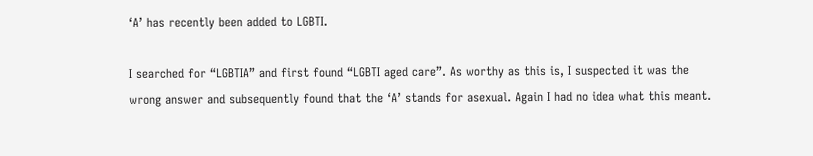‘A’ has recently been added to LGBTI.

I searched for “LGBTIA” and first found “LGBTI aged care”. As worthy as this is, I suspected it was the wrong answer and subsequently found that the ‘A’ stands for asexual. Again I had no idea what this meant.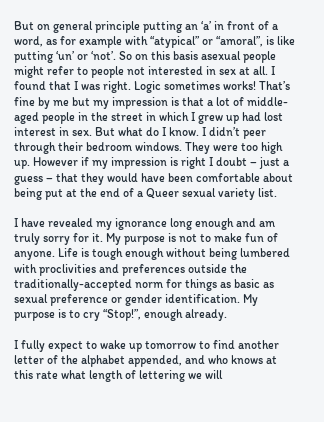But on general principle putting an ‘a’ in front of a word, as for example with “atypical” or “amoral”, is like putting ‘un’ or ‘not’. So on this basis asexual people might refer to people not interested in sex at all. I found that I was right. Logic sometimes works! That’s fine by me but my impression is that a lot of middle-aged people in the street in which I grew up had lost interest in sex. But what do I know. I didn’t peer through their bedroom windows. They were too high up. However if my impression is right I doubt – just a guess – that they would have been comfortable about being put at the end of a Queer sexual variety list.

I have revealed my ignorance long enough and am truly sorry for it. My purpose is not to make fun of anyone. Life is tough enough without being lumbered with proclivities and preferences outside the traditionally-accepted norm for things as basic as sexual preference or gender identification. My purpose is to cry “Stop!”, enough already.

I fully expect to wake up tomorrow to find another letter of the alphabet appended, and who knows at this rate what length of lettering we will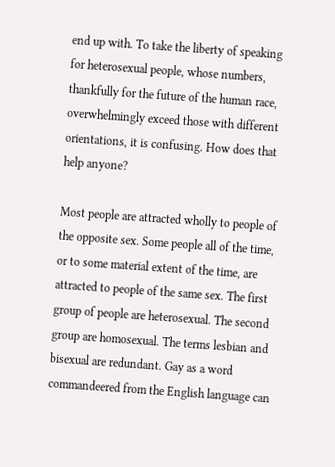end up with. To take the liberty of speaking for heterosexual people, whose numbers, thankfully for the future of the human race, overwhelmingly exceed those with different orientations, it is confusing. How does that help anyone?

Most people are attracted wholly to people of the opposite sex. Some people all of the time, or to some material extent of the time, are attracted to people of the same sex. The first group of people are heterosexual. The second group are homosexual. The terms lesbian and bisexual are redundant. Gay as a word commandeered from the English language can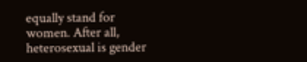equally stand for women. After all, heterosexual is gender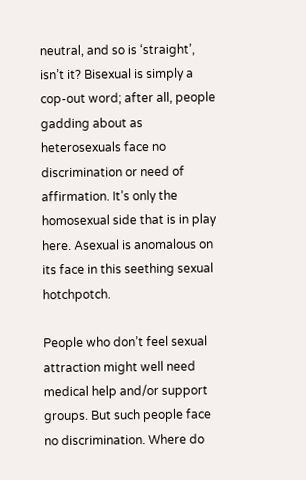neutral, and so is ‘straight’, isn’t it? Bisexual is simply a cop-out word; after all, people gadding about as heterosexuals face no discrimination or need of affirmation. It’s only the homosexual side that is in play here. Asexual is anomalous on its face in this seething sexual hotchpotch.

People who don’t feel sexual attraction might well need medical help and/or support groups. But such people face no discrimination. Where do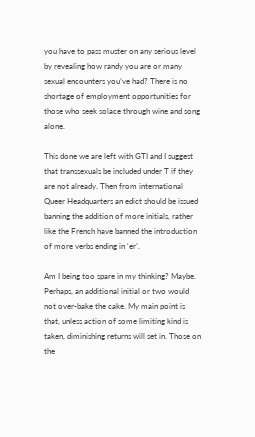you have to pass muster on any serious level by revealing how randy you are or many sexual encounters you’ve had? There is no shortage of employment opportunities for those who seek solace through wine and song alone.

This done we are left with GTI and I suggest that transsexuals be included under T if they are not already. Then from international Queer Headquarters an edict should be issued banning the addition of more initials, rather like the French have banned the introduction of more verbs ending in ‘er’.

Am I being too spare in my thinking? Maybe. Perhaps, an additional initial or two would not over-bake the cake. My main point is that, unless action of some limiting kind is taken, diminishing returns will set in. Those on the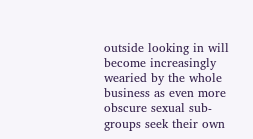outside looking in will become increasingly wearied by the whole business as even more obscure sexual sub-groups seek their own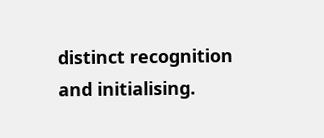distinct recognition and initialising.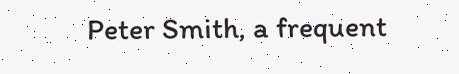Peter Smith, a frequent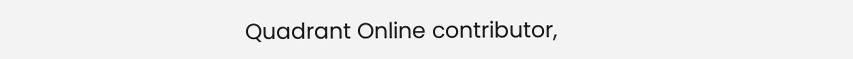Quadrant Online contributor,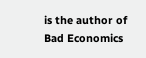is the author of Bad Economics